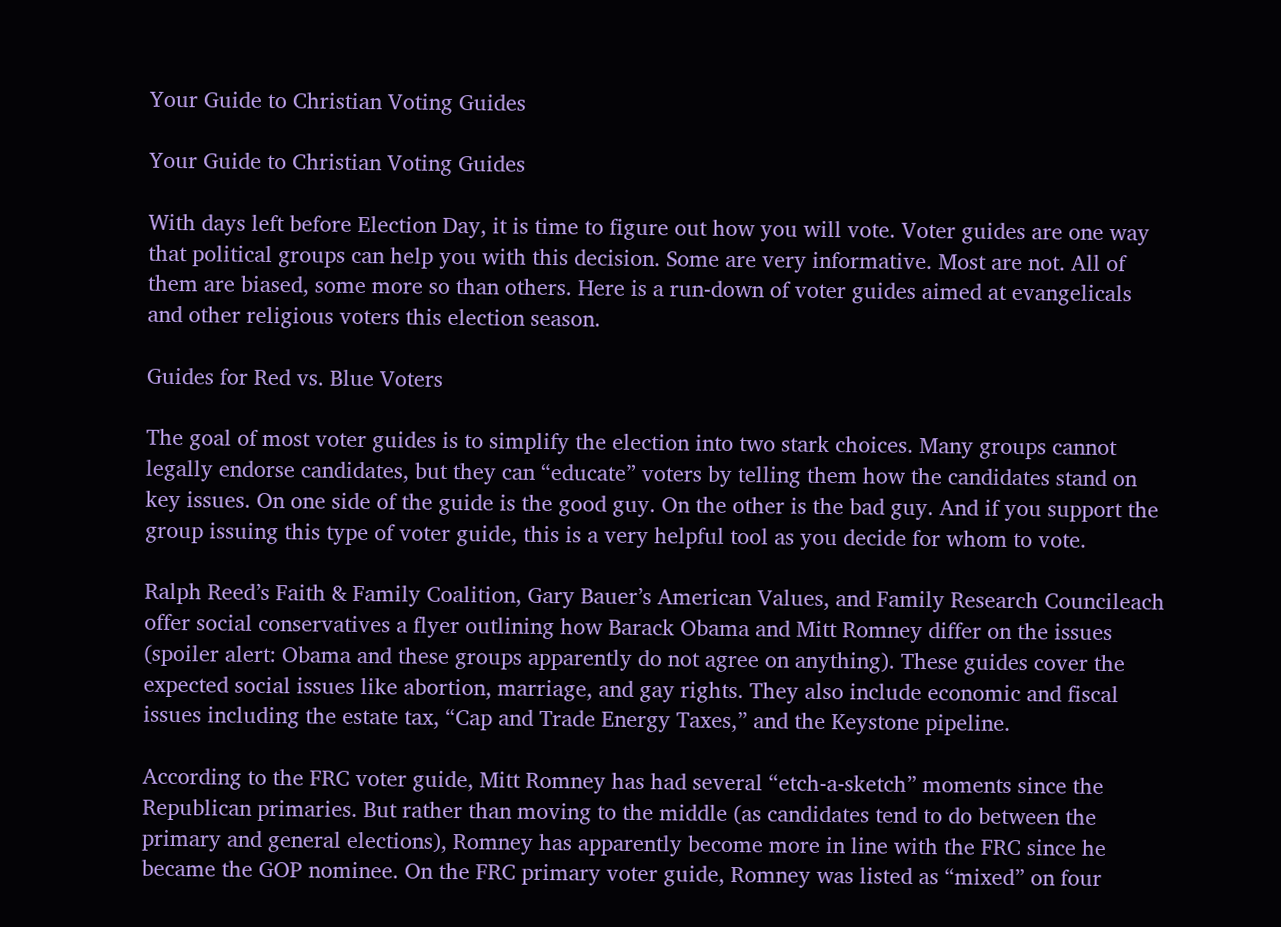Your Guide to Christian Voting Guides

Your Guide to Christian Voting Guides

With days left before Election Day, it is time to figure out how you will vote. Voter guides are one way that political groups can help you with this decision. Some are very informative. Most are not. All of them are biased, some more so than others. Here is a run-down of voter guides aimed at evangelicals and other religious voters this election season.

Guides for Red vs. Blue Voters

The goal of most voter guides is to simplify the election into two stark choices. Many groups cannot legally endorse candidates, but they can “educate” voters by telling them how the candidates stand on key issues. On one side of the guide is the good guy. On the other is the bad guy. And if you support the group issuing this type of voter guide, this is a very helpful tool as you decide for whom to vote.

Ralph Reed’s Faith & Family Coalition, Gary Bauer’s American Values, and Family Research Councileach offer social conservatives a flyer outlining how Barack Obama and Mitt Romney differ on the issues (spoiler alert: Obama and these groups apparently do not agree on anything). These guides cover the expected social issues like abortion, marriage, and gay rights. They also include economic and fiscal issues including the estate tax, “Cap and Trade Energy Taxes,” and the Keystone pipeline.

According to the FRC voter guide, Mitt Romney has had several “etch-a-sketch” moments since the Republican primaries. But rather than moving to the middle (as candidates tend to do between the primary and general elections), Romney has apparently become more in line with the FRC since he became the GOP nominee. On the FRC primary voter guide, Romney was listed as “mixed” on four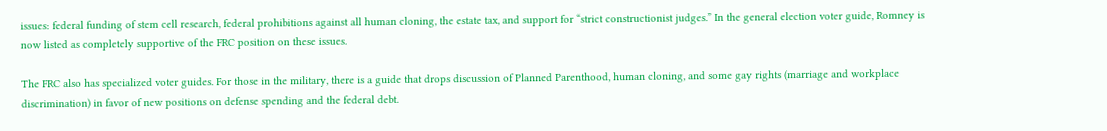issues: federal funding of stem cell research, federal prohibitions against all human cloning, the estate tax, and support for “strict constructionist judges.” In the general election voter guide, Romney is now listed as completely supportive of the FRC position on these issues.

The FRC also has specialized voter guides. For those in the military, there is a guide that drops discussion of Planned Parenthood, human cloning, and some gay rights (marriage and workplace discrimination) in favor of new positions on defense spending and the federal debt.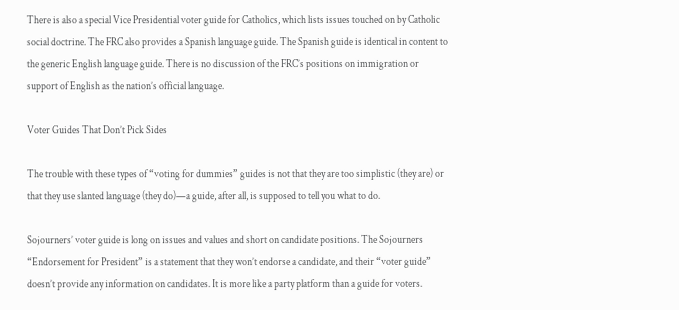There is also a special Vice Presidential voter guide for Catholics, which lists issues touched on by Catholic social doctrine. The FRC also provides a Spanish language guide. The Spanish guide is identical in content to the generic English language guide. There is no discussion of the FRC’s positions on immigration or support of English as the nation’s official language.

Voter Guides That Don’t Pick Sides

The trouble with these types of “voting for dummies” guides is not that they are too simplistic (they are) or that they use slanted language (they do)—a guide, after all, is supposed to tell you what to do.

Sojourners’ voter guide is long on issues and values and short on candidate positions. The Sojourners “Endorsement for President” is a statement that they won’t endorse a candidate, and their “voter guide” doesn’t provide any information on candidates. It is more like a party platform than a guide for voters.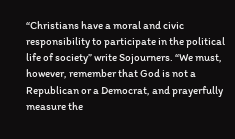“Christians have a moral and civic responsibility to participate in the political life of society” write Sojourners. “We must, however, remember that God is not a Republican or a Democrat, and prayerfully measure the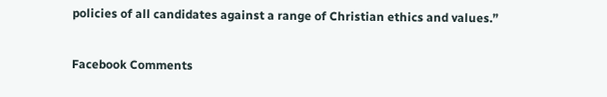policies of all candidates against a range of Christian ethics and values.”

Facebook Comments